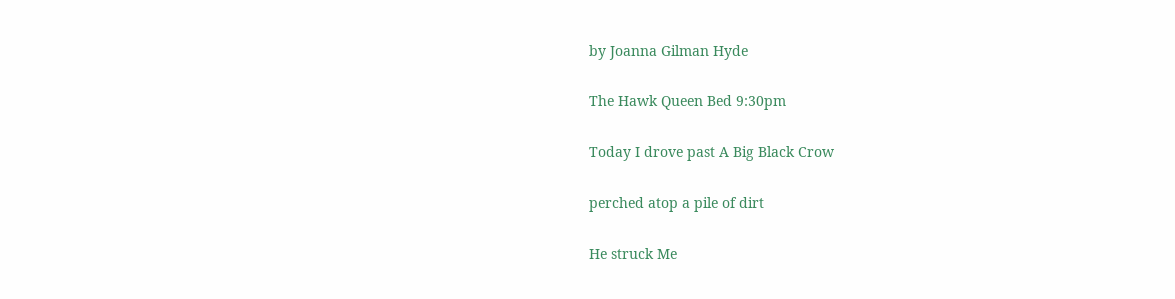by Joanna Gilman Hyde

The Hawk Queen Bed 9:30pm

Today I drove past A Big Black Crow

perched atop a pile of dirt

He struck Me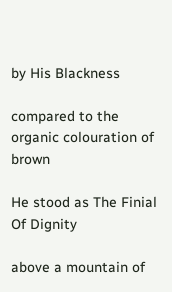by His Blackness

compared to the organic colouration of brown

He stood as The Finial Of Dignity

above a mountain of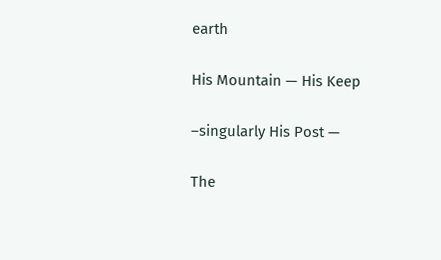earth

His Mountain — His Keep

–singularly His Post —

The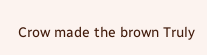Crow made the brown Truly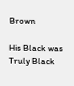Brown

His Black was Truly Black